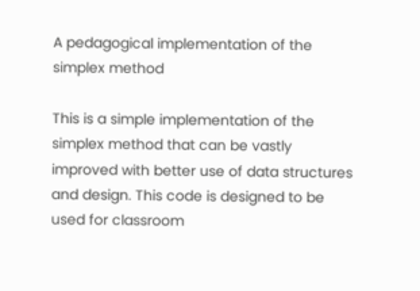A pedagogical implementation of the simplex method

This is a simple implementation of the simplex method that can be vastly improved with better use of data structures and design. This code is designed to be used for classroom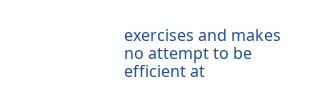exercises and makes no attempt to be efficient at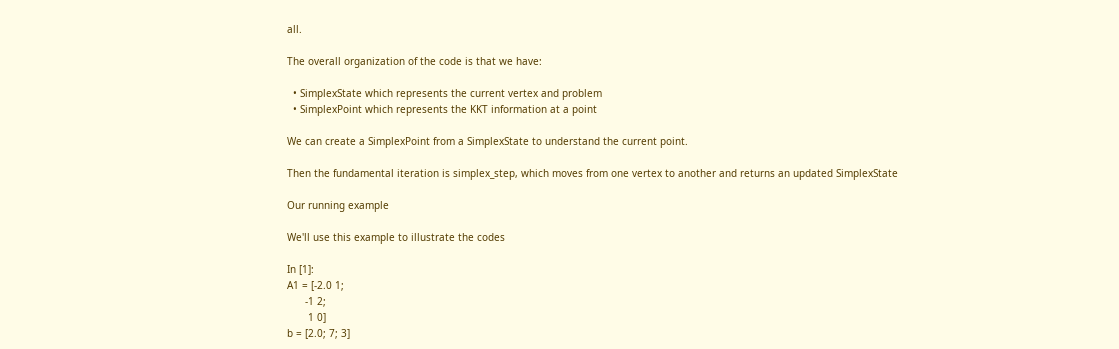all.

The overall organization of the code is that we have:

  • SimplexState which represents the current vertex and problem
  • SimplexPoint which represents the KKT information at a point

We can create a SimplexPoint from a SimplexState to understand the current point.

Then the fundamental iteration is simplex_step, which moves from one vertex to another and returns an updated SimplexState

Our running example

We'll use this example to illustrate the codes

In [1]:
A1 = [-2.0 1;
      -1 2;
       1 0]
b = [2.0; 7; 3]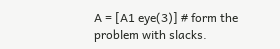A = [A1 eye(3)] # form the problem with slacks.